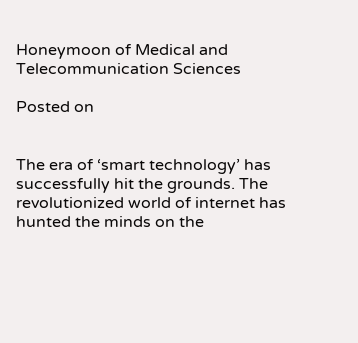Honeymoon of Medical and Telecommunication Sciences

Posted on


The era of ‘smart technology’ has successfully hit the grounds. The revolutionized world of internet has hunted the minds on the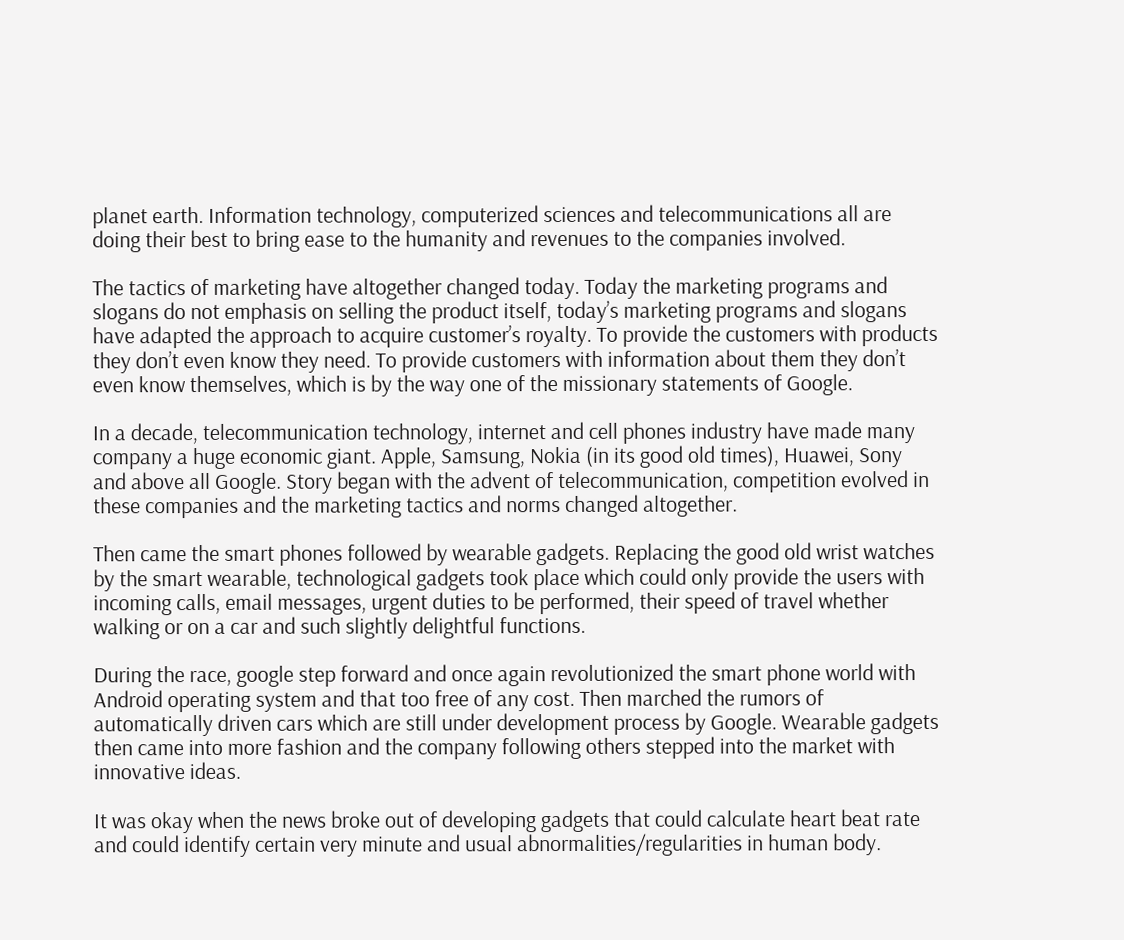planet earth. Information technology, computerized sciences and telecommunications all are doing their best to bring ease to the humanity and revenues to the companies involved.

The tactics of marketing have altogether changed today. Today the marketing programs and slogans do not emphasis on selling the product itself, today’s marketing programs and slogans have adapted the approach to acquire customer’s royalty. To provide the customers with products they don’t even know they need. To provide customers with information about them they don’t even know themselves, which is by the way one of the missionary statements of Google.

In a decade, telecommunication technology, internet and cell phones industry have made many company a huge economic giant. Apple, Samsung, Nokia (in its good old times), Huawei, Sony and above all Google. Story began with the advent of telecommunication, competition evolved in these companies and the marketing tactics and norms changed altogether.

Then came the smart phones followed by wearable gadgets. Replacing the good old wrist watches by the smart wearable, technological gadgets took place which could only provide the users with incoming calls, email messages, urgent duties to be performed, their speed of travel whether walking or on a car and such slightly delightful functions.

During the race, google step forward and once again revolutionized the smart phone world with Android operating system and that too free of any cost. Then marched the rumors of automatically driven cars which are still under development process by Google. Wearable gadgets then came into more fashion and the company following others stepped into the market with innovative ideas.

It was okay when the news broke out of developing gadgets that could calculate heart beat rate and could identify certain very minute and usual abnormalities/regularities in human body.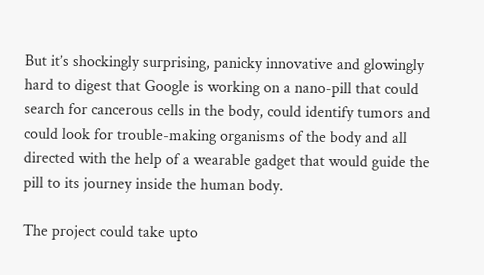But it’s shockingly surprising, panicky innovative and glowingly hard to digest that Google is working on a nano-pill that could search for cancerous cells in the body, could identify tumors and could look for trouble-making organisms of the body and all directed with the help of a wearable gadget that would guide the pill to its journey inside the human body.

The project could take upto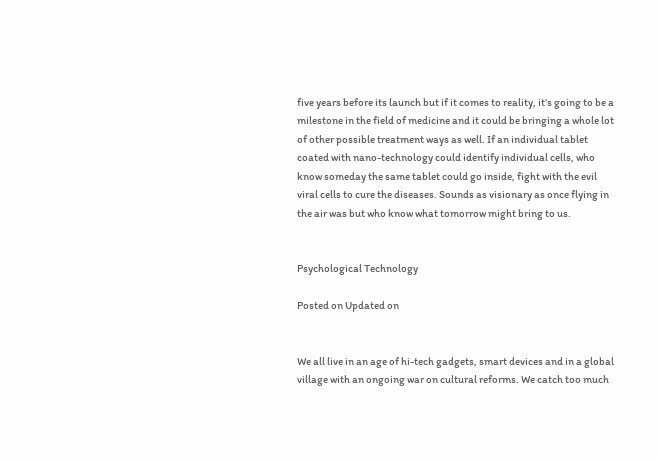five years before its launch but if it comes to reality, it’s going to be a milestone in the field of medicine and it could be bringing a whole lot of other possible treatment ways as well. If an individual tablet coated with nano-technology could identify individual cells, who know someday the same tablet could go inside, fight with the evil viral cells to cure the diseases. Sounds as visionary as once flying in the air was but who know what tomorrow might bring to us.


Psychological Technology

Posted on Updated on


We all live in an age of hi-tech gadgets, smart devices and in a global village with an ongoing war on cultural reforms. We catch too much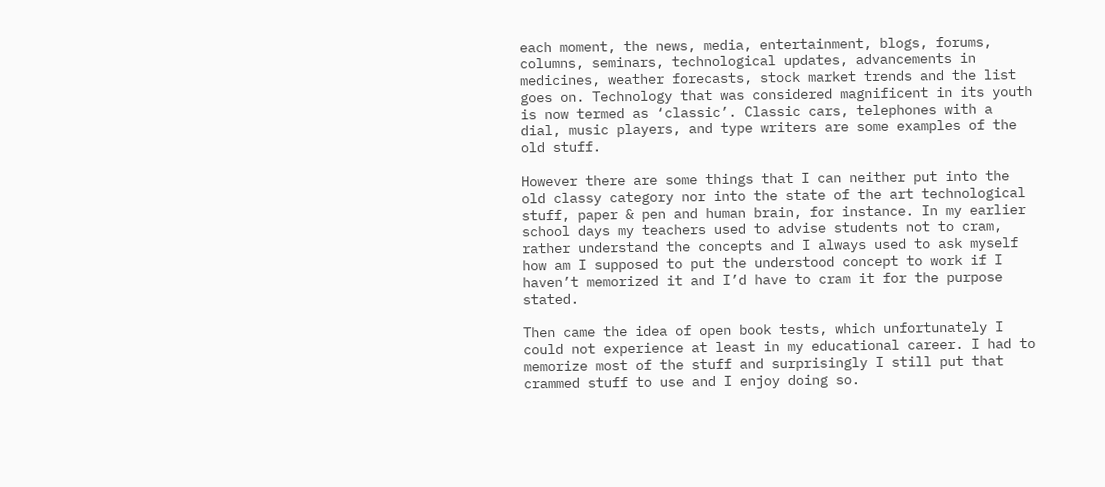each moment, the news, media, entertainment, blogs, forums, columns, seminars, technological updates, advancements in medicines, weather forecasts, stock market trends and the list goes on. Technology that was considered magnificent in its youth is now termed as ‘classic’. Classic cars, telephones with a dial, music players, and type writers are some examples of the old stuff.

However there are some things that I can neither put into the old classy category nor into the state of the art technological stuff, paper & pen and human brain, for instance. In my earlier school days my teachers used to advise students not to cram, rather understand the concepts and I always used to ask myself how am I supposed to put the understood concept to work if I haven’t memorized it and I’d have to cram it for the purpose stated.

Then came the idea of open book tests, which unfortunately I could not experience at least in my educational career. I had to memorize most of the stuff and surprisingly I still put that crammed stuff to use and I enjoy doing so.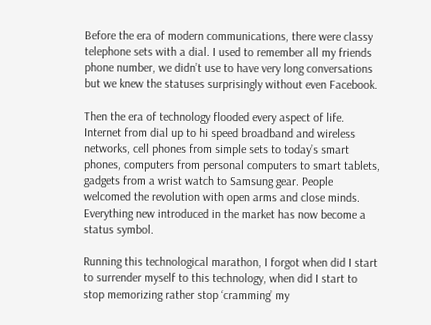Before the era of modern communications, there were classy telephone sets with a dial. I used to remember all my friends phone number, we didn’t use to have very long conversations but we knew the statuses surprisingly without even Facebook.

Then the era of technology flooded every aspect of life. Internet from dial up to hi speed broadband and wireless networks, cell phones from simple sets to today’s smart phones, computers from personal computers to smart tablets, gadgets from a wrist watch to Samsung gear. People welcomed the revolution with open arms and close minds. Everything new introduced in the market has now become a status symbol.

Running this technological marathon, I forgot when did I start to surrender myself to this technology, when did I start to stop memorizing rather stop ‘cramming’ my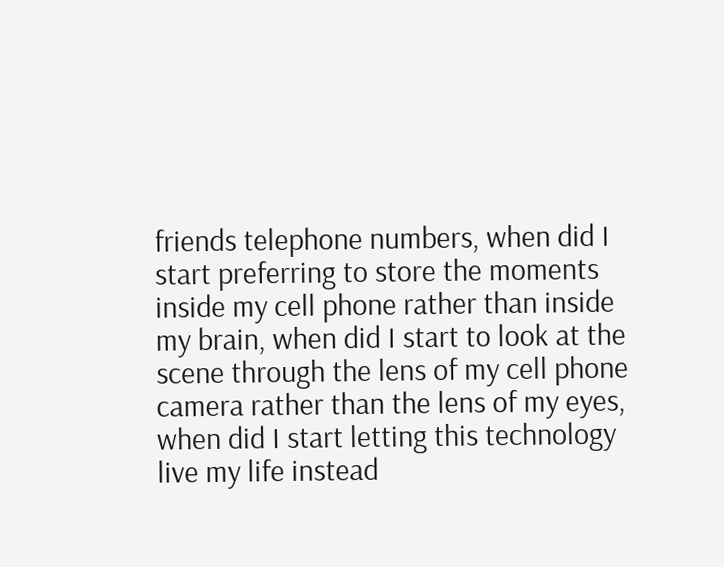friends telephone numbers, when did I start preferring to store the moments inside my cell phone rather than inside my brain, when did I start to look at the scene through the lens of my cell phone camera rather than the lens of my eyes, when did I start letting this technology live my life instead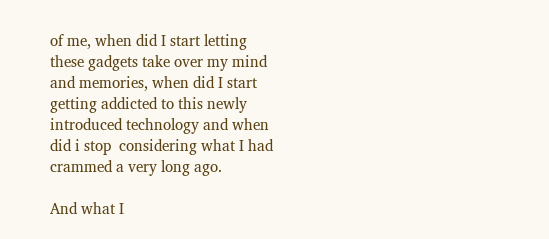of me, when did I start letting these gadgets take over my mind and memories, when did I start getting addicted to this newly introduced technology and when did i stop  considering what I had crammed a very long ago.

And what I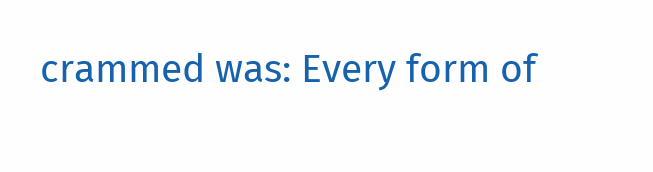crammed was: Every form of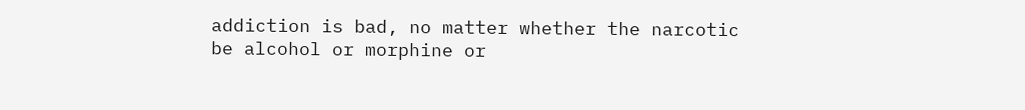addiction is bad, no matter whether the narcotic be alcohol or morphine or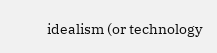idealism (or technology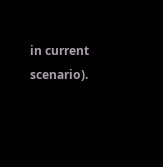in current scenario).